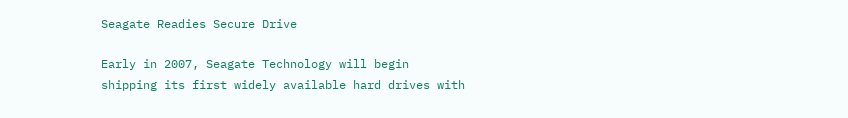Seagate Readies Secure Drive

Early in 2007, Seagate Technology will begin shipping its first widely available hard drives with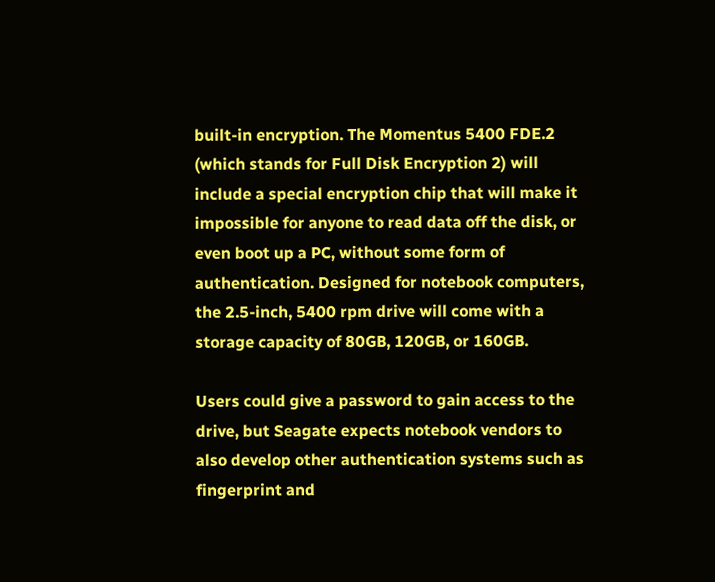built-in encryption. The Momentus 5400 FDE.2 (which stands for Full Disk Encryption 2) will include a special encryption chip that will make it impossible for anyone to read data off the disk, or even boot up a PC, without some form of authentication. Designed for notebook computers, the 2.5-inch, 5400 rpm drive will come with a storage capacity of 80GB, 120GB, or 160GB.

Users could give a password to gain access to the drive, but Seagate expects notebook vendors to also develop other authentication systems such as fingerprint and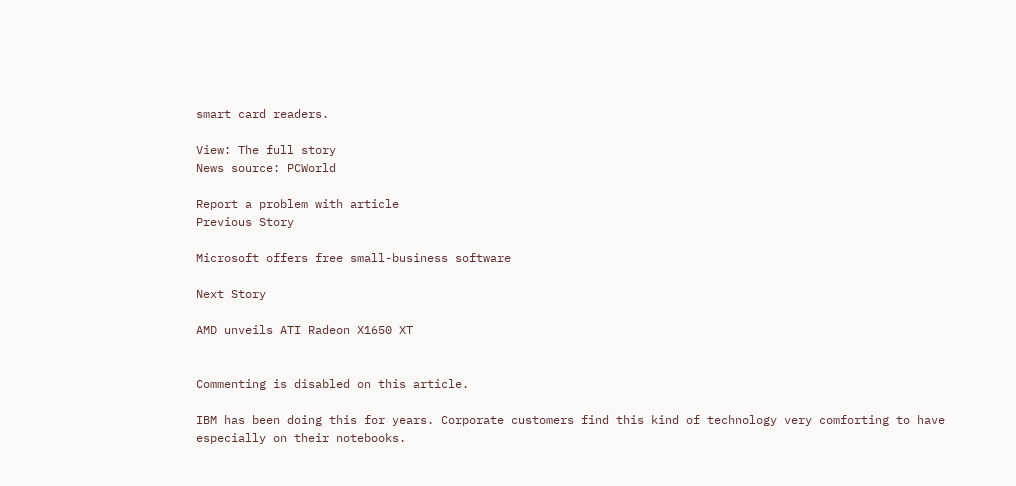smart card readers.

View: The full story
News source: PCWorld

Report a problem with article
Previous Story

Microsoft offers free small-business software

Next Story

AMD unveils ATI Radeon X1650 XT


Commenting is disabled on this article.

IBM has been doing this for years. Corporate customers find this kind of technology very comforting to have especially on their notebooks.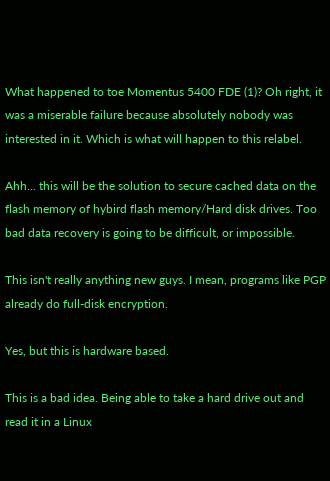What happened to toe Momentus 5400 FDE (1)? Oh right, it was a miserable failure because absolutely nobody was interested in it. Which is what will happen to this relabel.

Ahh... this will be the solution to secure cached data on the flash memory of hybird flash memory/Hard disk drives. Too bad data recovery is going to be difficult, or impossible.

This isn't really anything new guys. I mean, programs like PGP already do full-disk encryption.

Yes, but this is hardware based.

This is a bad idea. Being able to take a hard drive out and read it in a Linux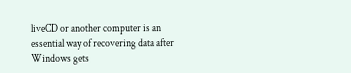liveCD or another computer is an essential way of recovering data after Windows gets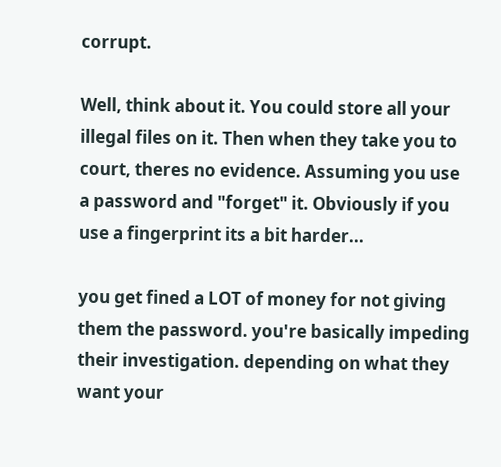corrupt.

Well, think about it. You could store all your illegal files on it. Then when they take you to court, theres no evidence. Assuming you use a password and "forget" it. Obviously if you use a fingerprint its a bit harder...

you get fined a LOT of money for not giving them the password. you're basically impeding their investigation. depending on what they want your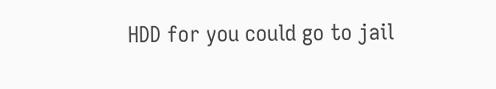HDD for you could go to jail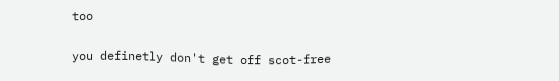too

you definetly don't get off scot-free